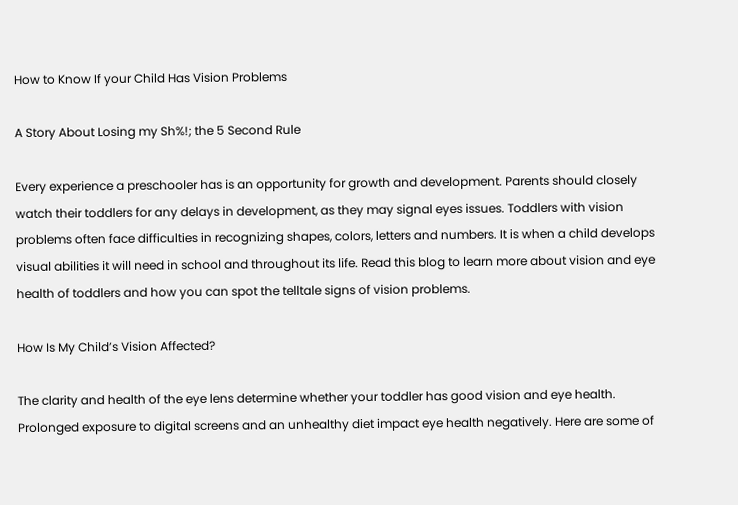How to Know If your Child Has Vision Problems

A Story About Losing my Sh%!; the 5 Second Rule

Every experience a preschooler has is an opportunity for growth and development. Parents should closely watch their toddlers for any delays in development, as they may signal eyes issues. Toddlers with vision problems often face difficulties in recognizing shapes, colors, letters and numbers. It is when a child develops visual abilities it will need in school and throughout its life. Read this blog to learn more about vision and eye health of toddlers and how you can spot the telltale signs of vision problems.

How Is My Child’s Vision Affected?

The clarity and health of the eye lens determine whether your toddler has good vision and eye health. Prolonged exposure to digital screens and an unhealthy diet impact eye health negatively. Here are some of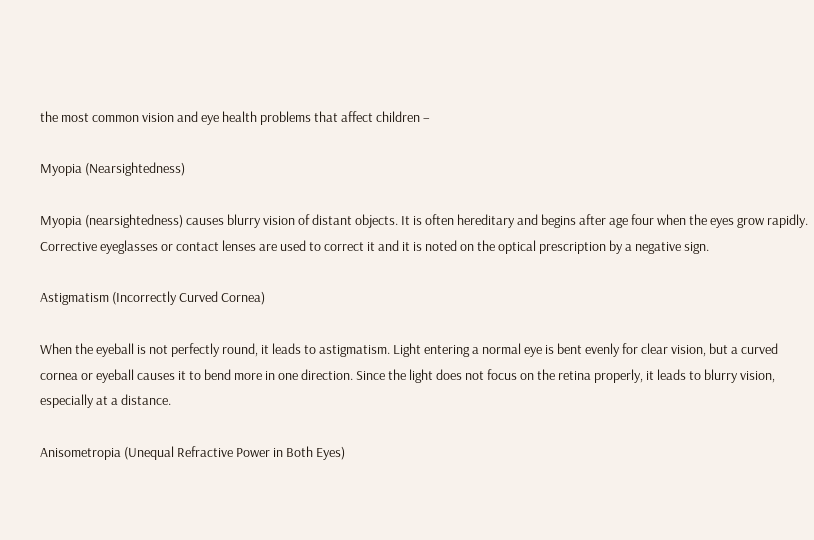the most common vision and eye health problems that affect children –

Myopia (Nearsightedness)

Myopia (nearsightedness) causes blurry vision of distant objects. It is often hereditary and begins after age four when the eyes grow rapidly. Corrective eyeglasses or contact lenses are used to correct it and it is noted on the optical prescription by a negative sign.

Astigmatism (Incorrectly Curved Cornea)

When the eyeball is not perfectly round, it leads to astigmatism. Light entering a normal eye is bent evenly for clear vision, but a curved cornea or eyeball causes it to bend more in one direction. Since the light does not focus on the retina properly, it leads to blurry vision, especially at a distance.

Anisometropia (Unequal Refractive Power in Both Eyes)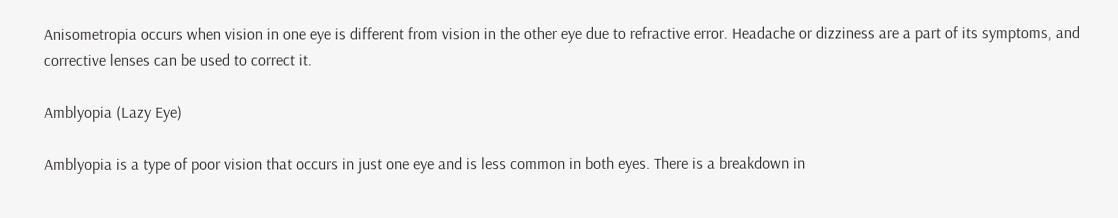Anisometropia occurs when vision in one eye is different from vision in the other eye due to refractive error. Headache or dizziness are a part of its symptoms, and corrective lenses can be used to correct it.

Amblyopia (Lazy Eye)

Amblyopia is a type of poor vision that occurs in just one eye and is less common in both eyes. There is a breakdown in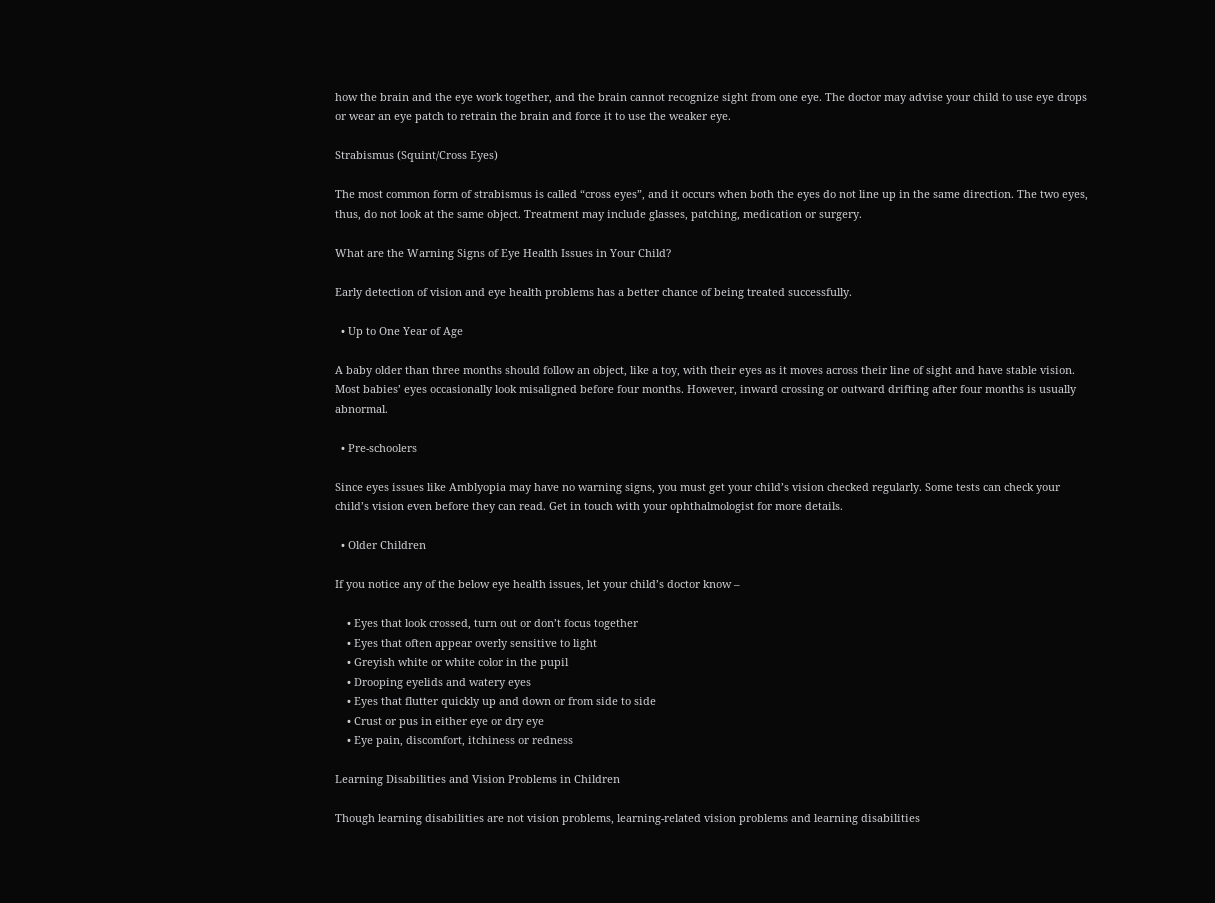how the brain and the eye work together, and the brain cannot recognize sight from one eye. The doctor may advise your child to use eye drops or wear an eye patch to retrain the brain and force it to use the weaker eye.

Strabismus (Squint/Cross Eyes)

The most common form of strabismus is called “cross eyes”, and it occurs when both the eyes do not line up in the same direction. The two eyes, thus, do not look at the same object. Treatment may include glasses, patching, medication or surgery.

What are the Warning Signs of Eye Health Issues in Your Child?

Early detection of vision and eye health problems has a better chance of being treated successfully.

  • Up to One Year of Age

A baby older than three months should follow an object, like a toy, with their eyes as it moves across their line of sight and have stable vision. Most babies’ eyes occasionally look misaligned before four months. However, inward crossing or outward drifting after four months is usually abnormal.

  • Pre-schoolers

Since eyes issues like Amblyopia may have no warning signs, you must get your child’s vision checked regularly. Some tests can check your child’s vision even before they can read. Get in touch with your ophthalmologist for more details.

  • Older Children

If you notice any of the below eye health issues, let your child’s doctor know –

    • Eyes that look crossed, turn out or don’t focus together
    • Eyes that often appear overly sensitive to light
    • Greyish white or white color in the pupil
    • Drooping eyelids and watery eyes
    • Eyes that flutter quickly up and down or from side to side
    • Crust or pus in either eye or dry eye
    • Eye pain, discomfort, itchiness or redness

Learning Disabilities and Vision Problems in Children

Though learning disabilities are not vision problems, learning-related vision problems and learning disabilities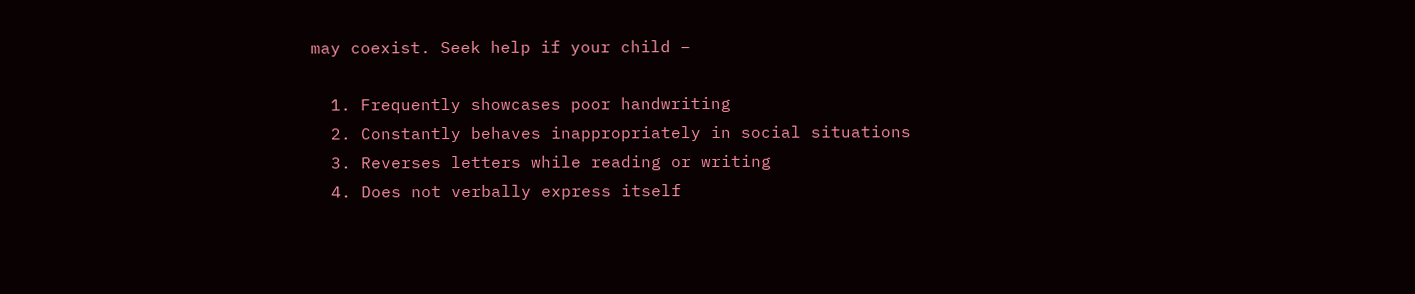may coexist. Seek help if your child –

  1. Frequently showcases poor handwriting
  2. Constantly behaves inappropriately in social situations
  3. Reverses letters while reading or writing
  4. Does not verbally express itself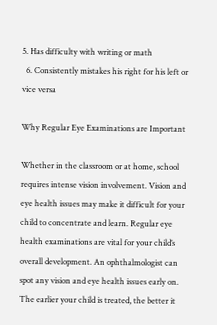5. Has difficulty with writing or math
  6. Consistently mistakes his right for his left or vice versa

Why Regular Eye Examinations are Important

Whether in the classroom or at home, school requires intense vision involvement. Vision and eye health issues may make it difficult for your child to concentrate and learn. Regular eye health examinations are vital for your child’s overall development. An ophthalmologist can spot any vision and eye health issues early on. The earlier your child is treated, the better it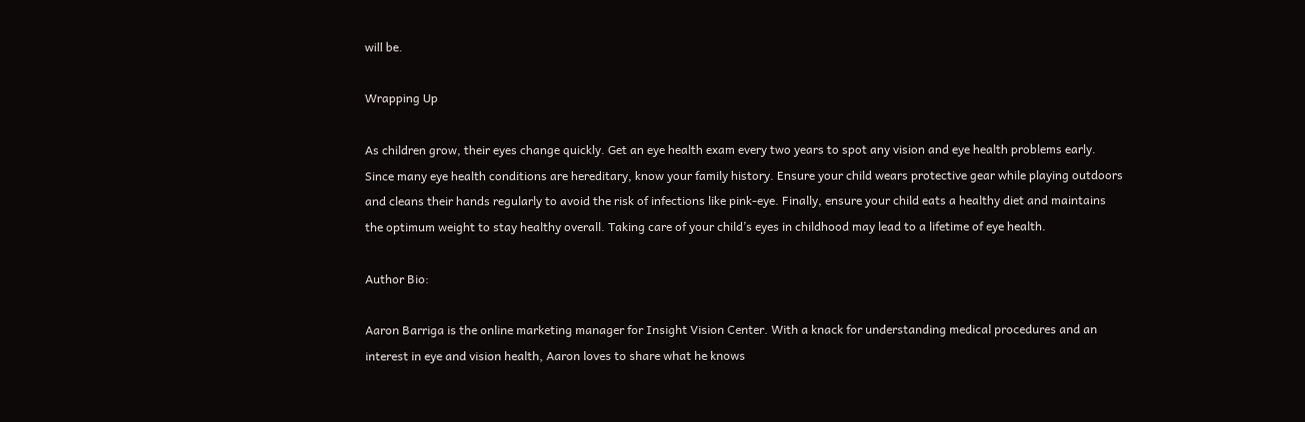will be.

Wrapping Up

As children grow, their eyes change quickly. Get an eye health exam every two years to spot any vision and eye health problems early. Since many eye health conditions are hereditary, know your family history. Ensure your child wears protective gear while playing outdoors and cleans their hands regularly to avoid the risk of infections like pink-eye. Finally, ensure your child eats a healthy diet and maintains the optimum weight to stay healthy overall. Taking care of your child’s eyes in childhood may lead to a lifetime of eye health.

Author Bio:

Aaron Barriga is the online marketing manager for Insight Vision Center. With a knack for understanding medical procedures and an interest in eye and vision health, Aaron loves to share what he knows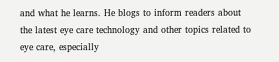and what he learns. He blogs to inform readers about the latest eye care technology and other topics related to eye care, especially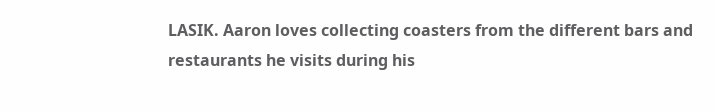LASIK. Aaron loves collecting coasters from the different bars and restaurants he visits during his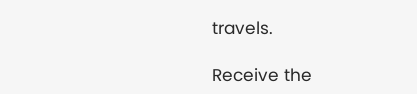travels.

Receive the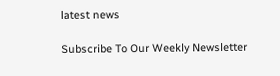latest news

Subscribe To Our Weekly Newsletter